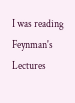I was reading Feynman's Lectures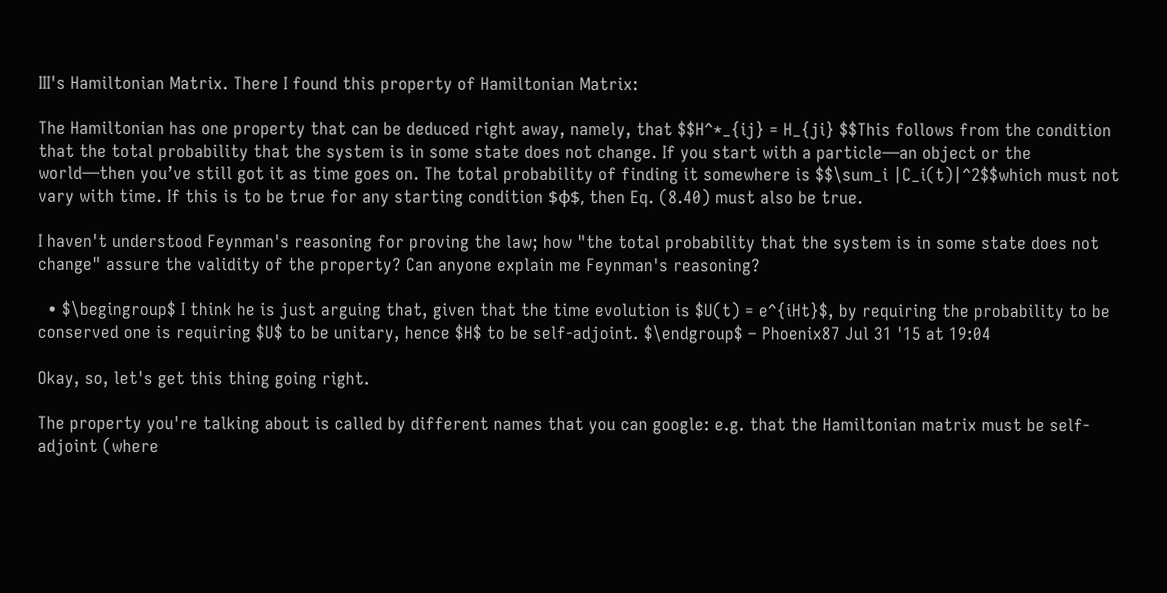III's Hamiltonian Matrix. There I found this property of Hamiltonian Matrix:

The Hamiltonian has one property that can be deduced right away, namely, that $$H^*_{ij} = H_{ji} $$This follows from the condition that the total probability that the system is in some state does not change. If you start with a particle—an object or the world—then you’ve still got it as time goes on. The total probability of finding it somewhere is $$\sum_i |C_i(t)|^2$$which must not vary with time. If this is to be true for any starting condition $ϕ$, then Eq. (8.40) must also be true.

I haven't understood Feynman's reasoning for proving the law; how "the total probability that the system is in some state does not change" assure the validity of the property? Can anyone explain me Feynman's reasoning?

  • $\begingroup$ I think he is just arguing that, given that the time evolution is $U(t) = e^{iHt}$, by requiring the probability to be conserved one is requiring $U$ to be unitary, hence $H$ to be self-adjoint. $\endgroup$ – Phoenix87 Jul 31 '15 at 19:04

Okay, so, let's get this thing going right.

The property you're talking about is called by different names that you can google: e.g. that the Hamiltonian matrix must be self-adjoint (where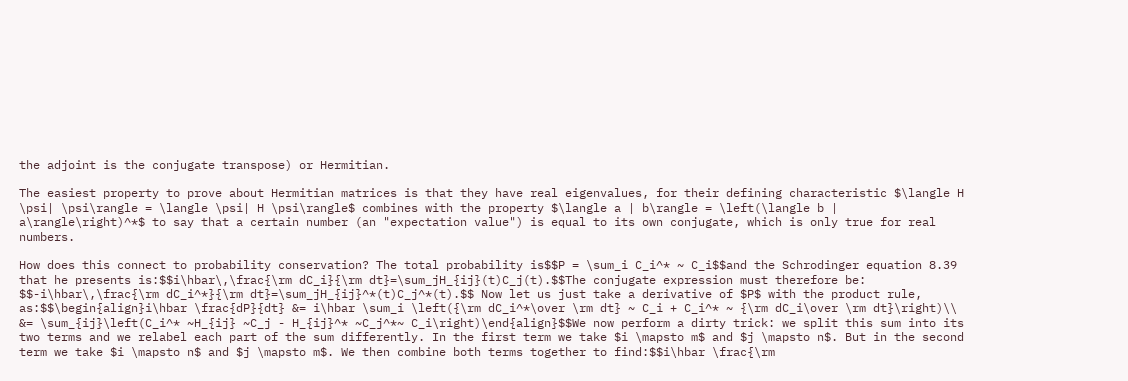the adjoint is the conjugate transpose) or Hermitian.

The easiest property to prove about Hermitian matrices is that they have real eigenvalues, for their defining characteristic $\langle H \psi| \psi\rangle = \langle \psi| H \psi\rangle$ combines with the property $\langle a | b\rangle = \left(\langle b | a\rangle\right)^*$ to say that a certain number (an "expectation value") is equal to its own conjugate, which is only true for real numbers.

How does this connect to probability conservation? The total probability is$$P = \sum_i C_i^* ~ C_i$$and the Schrodinger equation 8.39 that he presents is:$$i\hbar\,\frac{\rm dC_i}{\rm dt}=\sum_jH_{ij}(t)C_j(t).$$The conjugate expression must therefore be: $$-i\hbar\,\frac{\rm dC_i^*}{\rm dt}=\sum_jH_{ij}^*(t)C_j^*(t).$$ Now let us just take a derivative of $P$ with the product rule, as:$$\begin{align}i\hbar \frac{dP}{dt} &= i\hbar \sum_i \left({\rm dC_i^*\over \rm dt} ~ C_i + C_i^* ~ {\rm dC_i\over \rm dt}\right)\\ &= \sum_{ij}\left(C_i^* ~H_{ij} ~C_j - H_{ij}^* ~C_j^*~ C_i\right)\end{align}$$We now perform a dirty trick: we split this sum into its two terms and we relabel each part of the sum differently. In the first term we take $i \mapsto m$ and $j \mapsto n$. But in the second term we take $i \mapsto n$ and $j \mapsto m$. We then combine both terms together to find:$$i\hbar \frac{\rm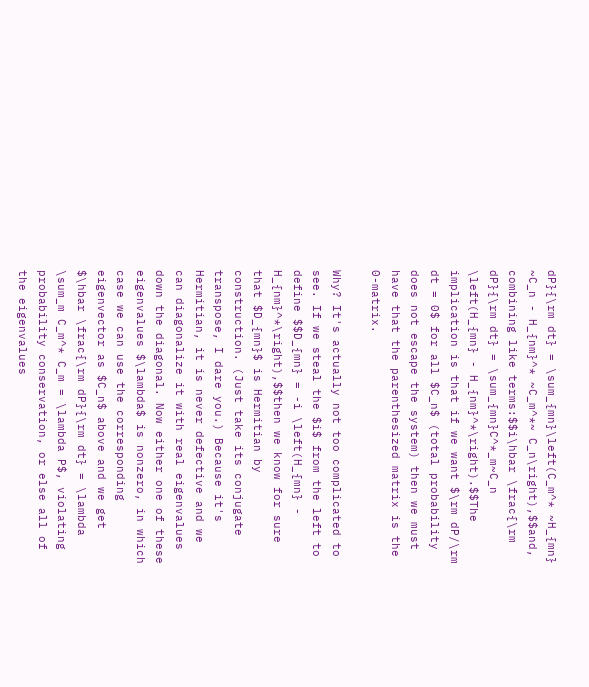dP}{\rm dt} = \sum_{mn}\left(C_m^* ~H_{mn} ~C_n - H_{nm}^* ~C_m^*~ C_n\right),$$and, combining like terms:$$i\hbar \frac{\rm dP}{\rm dt} = \sum_{mn}C^*_m~C_n \left(H_{mn} - H_{nm}^*\right).$$The implication is that if we want $\rm dP/\rm dt = 0$ for all $C_n$ (total probability does not escape the system) then we must have that the parenthesized matrix is the 0-matrix.

Why? It's actually not too complicated to see. If we steal the $i$ from the left to define $$D_{mn} = -i \left(H_{mn} - H_{nm}^*\right),$$then we know for sure that $D_{mn}$ is Hermitian by construction. (Just take its conjugate transpose, I dare you.) Because it's Hermitian, it is never defective and we can diagonalize it with real eigenvalues down the diagonal. Now either one of these eigenvalues $\lambda$ is nonzero, in which case we can use the corresponding eigenvector as $C_n$ above and we get $\hbar \frac{\rm dP}{\rm dt} = \lambda \sum_m C_m^* C_m = \lambda P$, violating probability conservation, or else all of the eigenvalues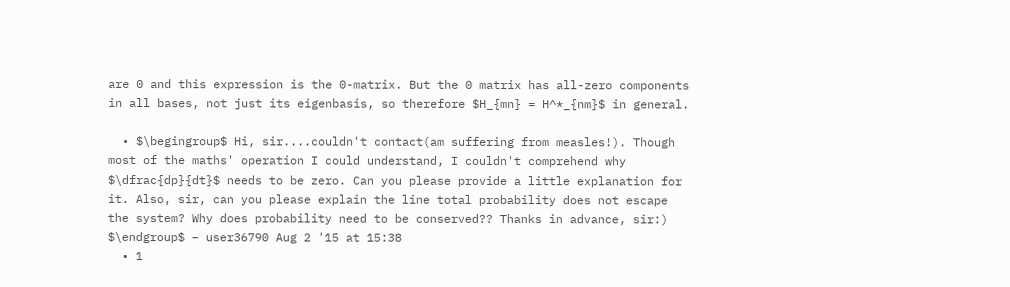are 0 and this expression is the 0-matrix. But the 0 matrix has all-zero components in all bases, not just its eigenbasis, so therefore $H_{mn} = H^*_{nm}$ in general.

  • $\begingroup$ Hi, sir....couldn't contact(am suffering from measles!). Though most of the maths' operation I could understand, I couldn't comprehend why $\dfrac{dp}{dt}$ needs to be zero. Can you please provide a little explanation for it. Also, sir, can you please explain the line total probability does not escape the system? Why does probability need to be conserved?? Thanks in advance, sir:) $\endgroup$ – user36790 Aug 2 '15 at 15:38
  • 1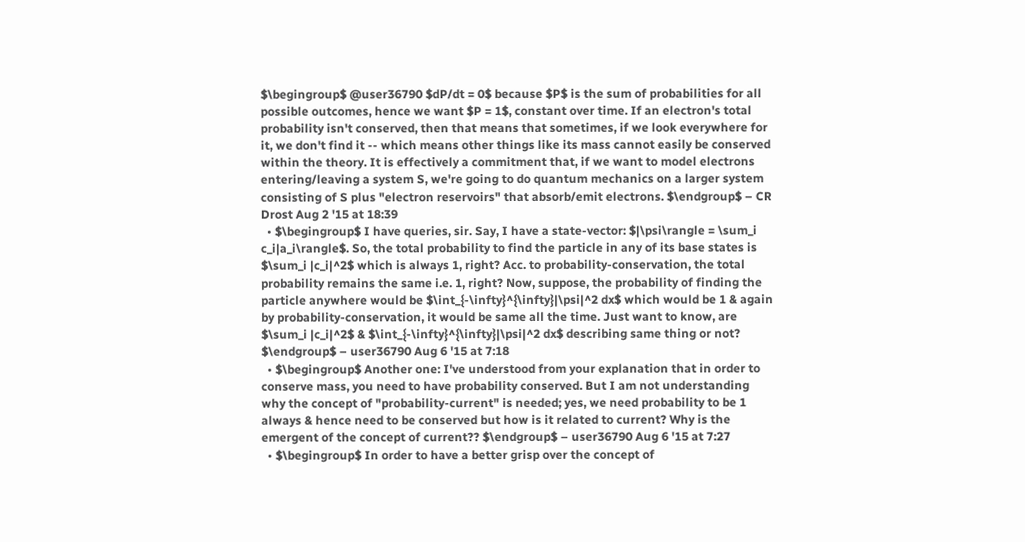$\begingroup$ @user36790 $dP/dt = 0$ because $P$ is the sum of probabilities for all possible outcomes, hence we want $P = 1$, constant over time. If an electron's total probability isn't conserved, then that means that sometimes, if we look everywhere for it, we don't find it -- which means other things like its mass cannot easily be conserved within the theory. It is effectively a commitment that, if we want to model electrons entering/leaving a system S, we're going to do quantum mechanics on a larger system consisting of S plus "electron reservoirs" that absorb/emit electrons. $\endgroup$ – CR Drost Aug 2 '15 at 18:39
  • $\begingroup$ I have queries, sir. Say, I have a state-vector: $|\psi\rangle = \sum_i c_i|a_i\rangle$. So, the total probability to find the particle in any of its base states is $\sum_i |c_i|^2$ which is always 1, right? Acc. to probability-conservation, the total probability remains the same i.e. 1, right? Now, suppose, the probability of finding the particle anywhere would be $\int_{-\infty}^{\infty}|\psi|^2 dx$ which would be 1 & again by probability-conservation, it would be same all the time. Just want to know, are $\sum_i |c_i|^2$ & $\int_{-\infty}^{\infty}|\psi|^2 dx$ describing same thing or not? $\endgroup$ – user36790 Aug 6 '15 at 7:18
  • $\begingroup$ Another one: I've understood from your explanation that in order to conserve mass, you need to have probability conserved. But I am not understanding why the concept of "probability-current" is needed; yes, we need probability to be 1 always & hence need to be conserved but how is it related to current? Why is the emergent of the concept of current?? $\endgroup$ – user36790 Aug 6 '15 at 7:27
  • $\begingroup$ In order to have a better grisp over the concept of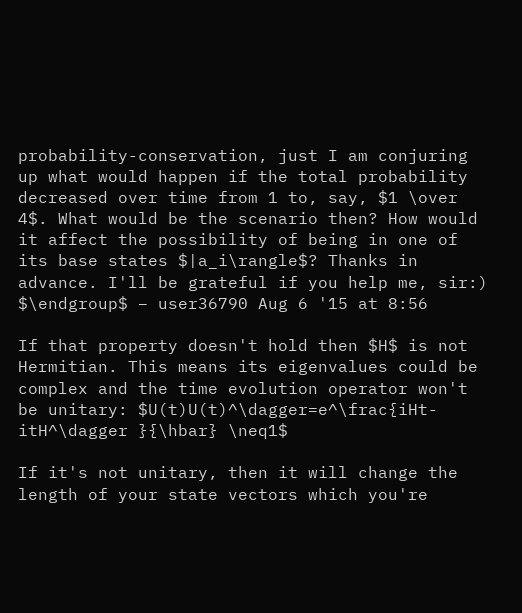probability-conservation, just I am conjuring up what would happen if the total probability decreased over time from 1 to, say, $1 \over 4$. What would be the scenario then? How would it affect the possibility of being in one of its base states $|a_i\rangle$? Thanks in advance. I'll be grateful if you help me, sir:) $\endgroup$ – user36790 Aug 6 '15 at 8:56

If that property doesn't hold then $H$ is not Hermitian. This means its eigenvalues could be complex and the time evolution operator won't be unitary: $U(t)U(t)^\dagger=e^\frac{iHt-itH^\dagger }{\hbar} \neq1$

If it's not unitary, then it will change the length of your state vectors which you're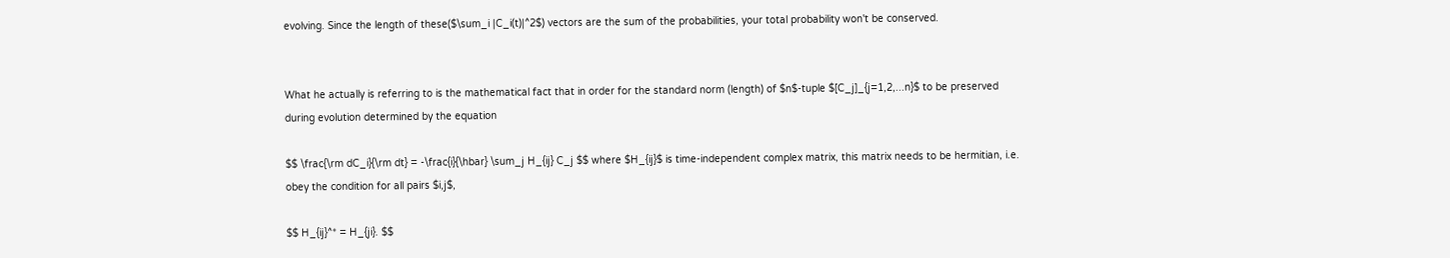evolving. Since the length of these($\sum_i |C_i(t)|^2$) vectors are the sum of the probabilities, your total probability won't be conserved.


What he actually is referring to is the mathematical fact that in order for the standard norm (length) of $n$-tuple $[C_j]_{j=1,2,...n}$ to be preserved during evolution determined by the equation

$$ \frac{\rm dC_i}{\rm dt} = -\frac{i}{\hbar} \sum_j H_{ij} C_j $$ where $H_{ij}$ is time-independent complex matrix, this matrix needs to be hermitian, i.e. obey the condition for all pairs $i,j$,

$$ H_{ij}^* = H_{ji}. $$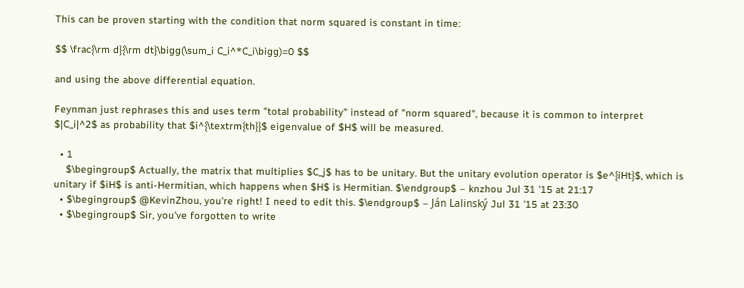This can be proven starting with the condition that norm squared is constant in time:

$$ \frac{\rm d}{\rm dt}\bigg(\sum_i C_i^*C_i\bigg)=0 $$

and using the above differential equation.

Feynman just rephrases this and uses term "total probability" instead of "norm squared", because it is common to interpret $|C_i|^2$ as probability that $i^{\textrm{th}}$ eigenvalue of $H$ will be measured.

  • 1
    $\begingroup$ Actually, the matrix that multiplies $C_j$ has to be unitary. But the unitary evolution operator is $e^{iHt}$, which is unitary if $iH$ is anti-Hermitian, which happens when $H$ is Hermitian. $\endgroup$ – knzhou Jul 31 '15 at 21:17
  • $\begingroup$ @KevinZhou, you're right! I need to edit this. $\endgroup$ – Ján Lalinský Jul 31 '15 at 23:30
  • $\begingroup$ Sir, you've forgotten to write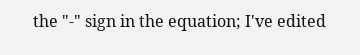the "-" sign in the equation; I've edited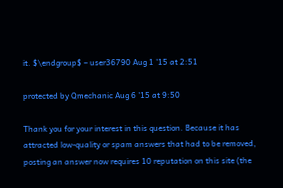it. $\endgroup$ – user36790 Aug 1 '15 at 2:51

protected by Qmechanic Aug 6 '15 at 9:50

Thank you for your interest in this question. Because it has attracted low-quality or spam answers that had to be removed, posting an answer now requires 10 reputation on this site (the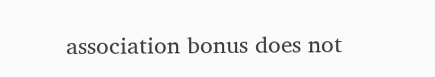association bonus does not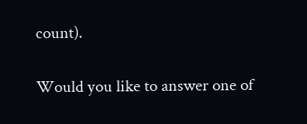count).

Would you like to answer one of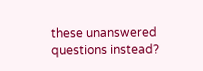these unanswered questions instead?